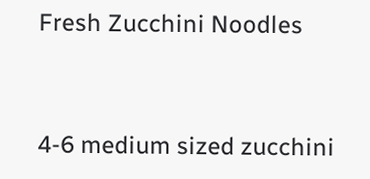Fresh Zucchini Noodles


4-6 medium sized zucchini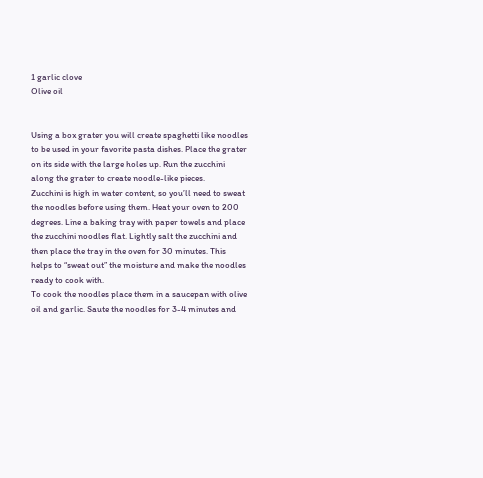1 garlic clove
Olive oil


Using a box grater you will create spaghetti like noodles to be used in your favorite pasta dishes. Place the grater on its side with the large holes up. Run the zucchini along the grater to create noodle-like pieces.
Zucchini is high in water content, so you’ll need to sweat the noodles before using them. Heat your oven to 200 degrees. Line a baking tray with paper towels and place the zucchini noodles flat. Lightly salt the zucchini and then place the tray in the oven for 30 minutes. This helps to “sweat out” the moisture and make the noodles ready to cook with.
To cook the noodles place them in a saucepan with olive oil and garlic. Saute the noodles for 3-4 minutes and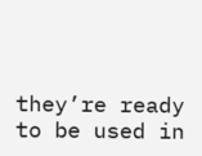they’re ready to be used in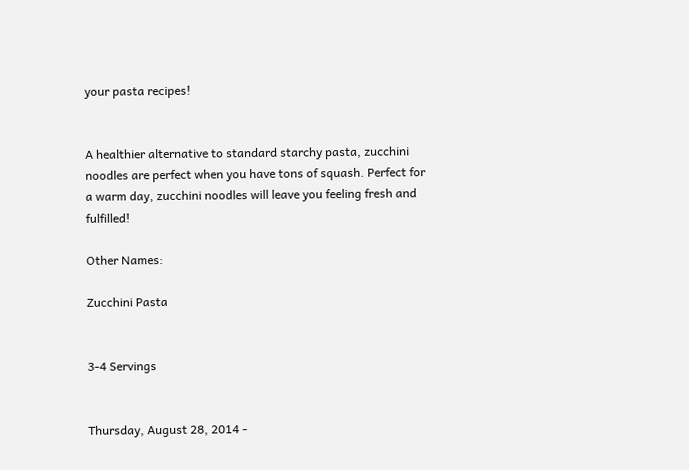your pasta recipes!


A healthier alternative to standard starchy pasta, zucchini noodles are perfect when you have tons of squash. Perfect for a warm day, zucchini noodles will leave you feeling fresh and fulfilled!

Other Names:

Zucchini Pasta


3-4 Servings


Thursday, August 28, 2014 -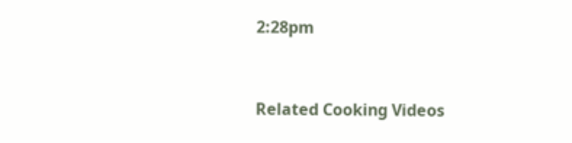2:28pm


Related Cooking Videos